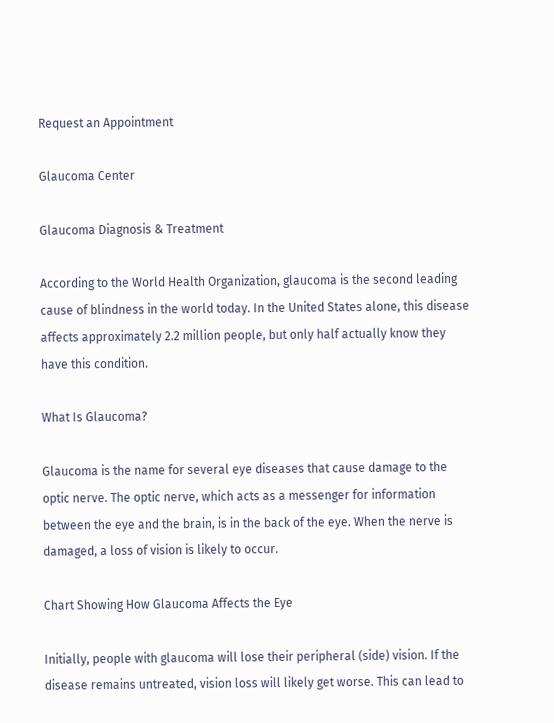Request an Appointment

Glaucoma Center

Glaucoma Diagnosis & Treatment

According to the World Health Organization, glaucoma is the second leading cause of blindness in the world today. In the United States alone, this disease affects approximately 2.2 million people, but only half actually know they have this condition.

What Is Glaucoma?

Glaucoma is the name for several eye diseases that cause damage to the optic nerve. The optic nerve, which acts as a messenger for information between the eye and the brain, is in the back of the eye. When the nerve is damaged, a loss of vision is likely to occur.

Chart Showing How Glaucoma Affects the Eye

Initially, people with glaucoma will lose their peripheral (side) vision. If the disease remains untreated, vision loss will likely get worse. This can lead to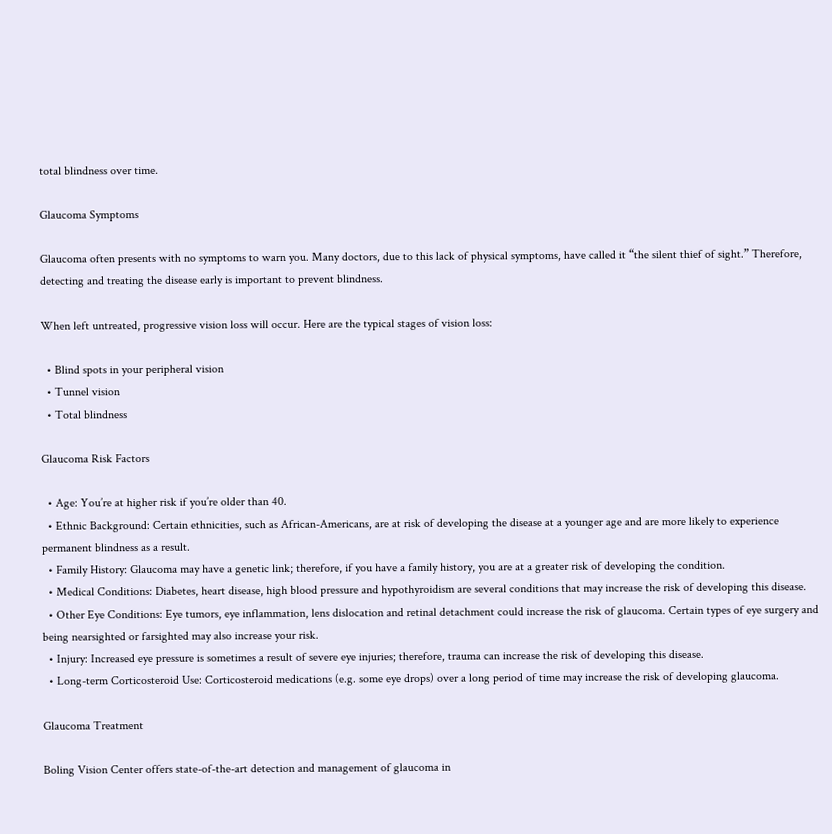total blindness over time.

Glaucoma Symptoms

Glaucoma often presents with no symptoms to warn you. Many doctors, due to this lack of physical symptoms, have called it “the silent thief of sight.” Therefore, detecting and treating the disease early is important to prevent blindness.

When left untreated, progressive vision loss will occur. Here are the typical stages of vision loss:

  • Blind spots in your peripheral vision
  • Tunnel vision
  • Total blindness

Glaucoma Risk Factors

  • Age: You’re at higher risk if you’re older than 40.
  • Ethnic Background: Certain ethnicities, such as African-Americans, are at risk of developing the disease at a younger age and are more likely to experience permanent blindness as a result.
  • Family History: Glaucoma may have a genetic link; therefore, if you have a family history, you are at a greater risk of developing the condition.
  • Medical Conditions: Diabetes, heart disease, high blood pressure and hypothyroidism are several conditions that may increase the risk of developing this disease.
  • Other Eye Conditions: Eye tumors, eye inflammation, lens dislocation and retinal detachment could increase the risk of glaucoma. Certain types of eye surgery and being nearsighted or farsighted may also increase your risk.
  • Injury: Increased eye pressure is sometimes a result of severe eye injuries; therefore, trauma can increase the risk of developing this disease.
  • Long-term Corticosteroid Use: Corticosteroid medications (e.g. some eye drops) over a long period of time may increase the risk of developing glaucoma.

Glaucoma Treatment

Boling Vision Center offers state-of-the-art detection and management of glaucoma in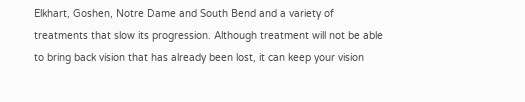Elkhart, Goshen, Notre Dame and South Bend and a variety of treatments that slow its progression. Although treatment will not be able to bring back vision that has already been lost, it can keep your vision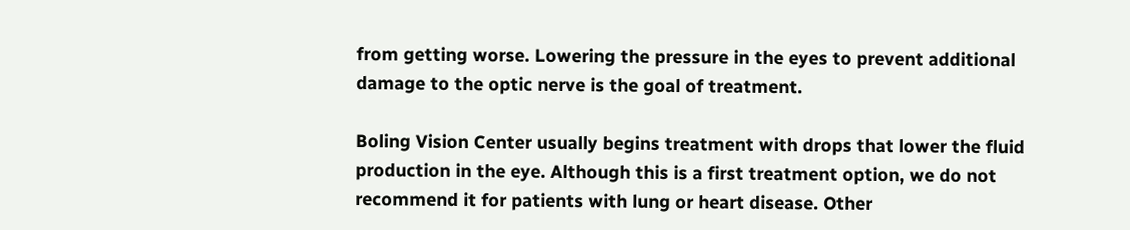from getting worse. Lowering the pressure in the eyes to prevent additional damage to the optic nerve is the goal of treatment.

Boling Vision Center usually begins treatment with drops that lower the fluid production in the eye. Although this is a first treatment option, we do not recommend it for patients with lung or heart disease. Other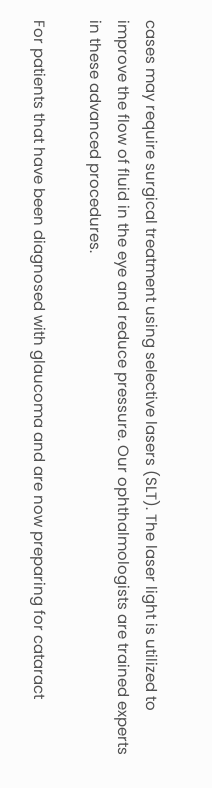cases may require surgical treatment using selective lasers (SLT). The laser light is utilized to improve the flow of fluid in the eye and reduce pressure. Our ophthalmologists are trained experts in these advanced procedures.

For patients that have been diagnosed with glaucoma and are now preparing for cataract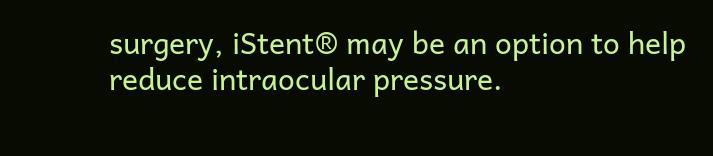surgery, iStent® may be an option to help reduce intraocular pressure.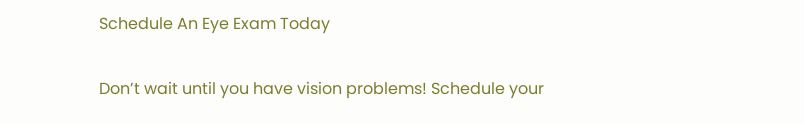Schedule An Eye Exam Today

Don’t wait until you have vision problems! Schedule your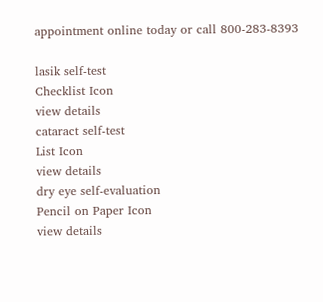appointment online today or call 800-283-8393

lasik self-test
Checklist Icon
view details
cataract self-test
List Icon
view details
dry eye self-evaluation
Pencil on Paper Icon
view details